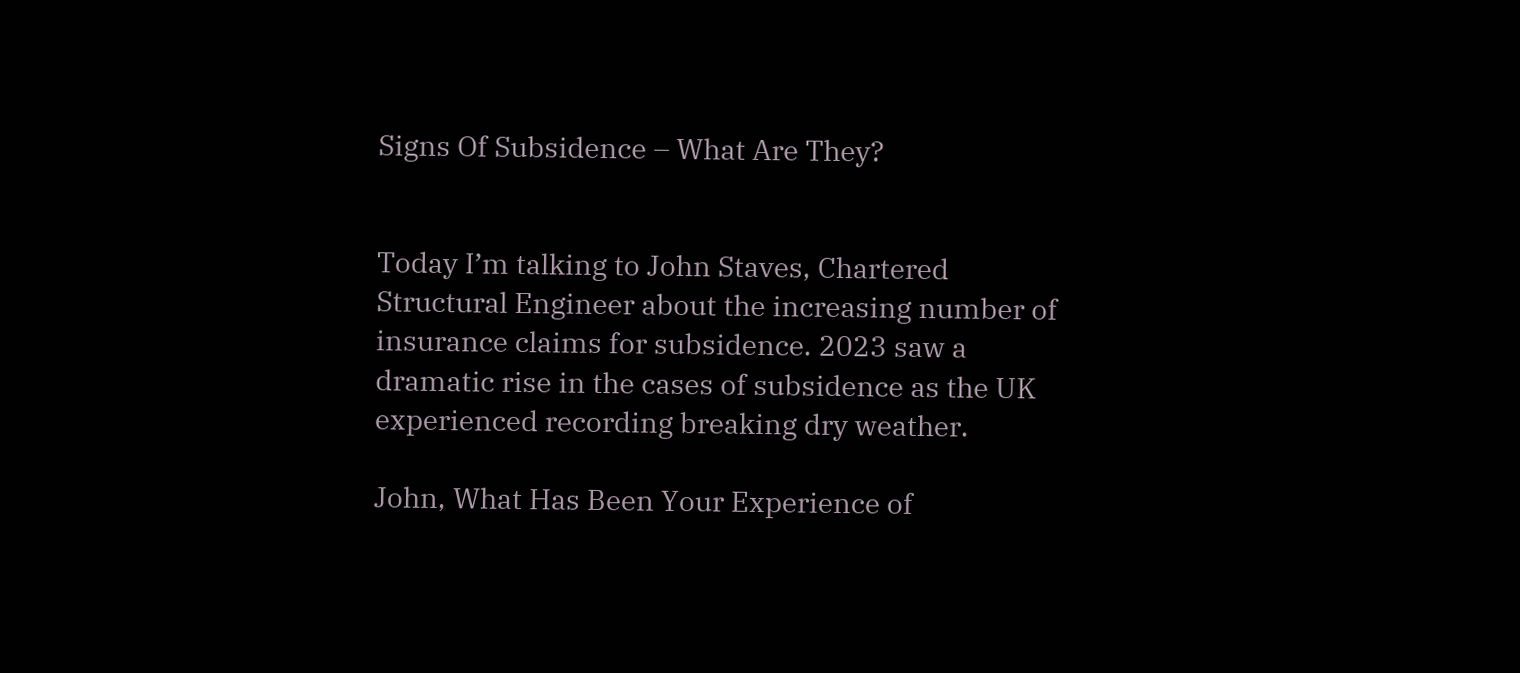Signs Of Subsidence – What Are They?


Today I’m talking to John Staves, Chartered Structural Engineer about the increasing number of insurance claims for subsidence. 2023 saw a dramatic rise in the cases of subsidence as the UK experienced recording breaking dry weather.

John, What Has Been Your Experience of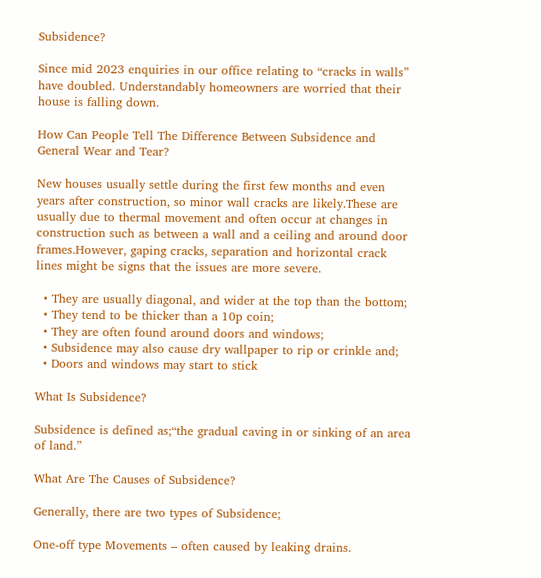Subsidence?

Since mid 2023 enquiries in our office relating to “cracks in walls”  have doubled. Understandably homeowners are worried that their house is falling down.

How Can People Tell The Difference Between Subsidence and General Wear and Tear?

New houses usually settle during the first few months and even years after construction, so minor wall cracks are likely.These are usually due to thermal movement and often occur at changes in construction such as between a wall and a ceiling and around door frames.However, gaping cracks, separation and horizontal crack lines might be signs that the issues are more severe.

  • They are usually diagonal, and wider at the top than the bottom;
  • They tend to be thicker than a 10p coin;
  • They are often found around doors and windows;
  • Subsidence may also cause dry wallpaper to rip or crinkle and;
  • Doors and windows may start to stick

What Is Subsidence?

Subsidence is defined as;“the gradual caving in or sinking of an area of land.”

What Are The Causes of Subsidence?

Generally, there are two types of Subsidence;

One-off type Movements – often caused by leaking drains.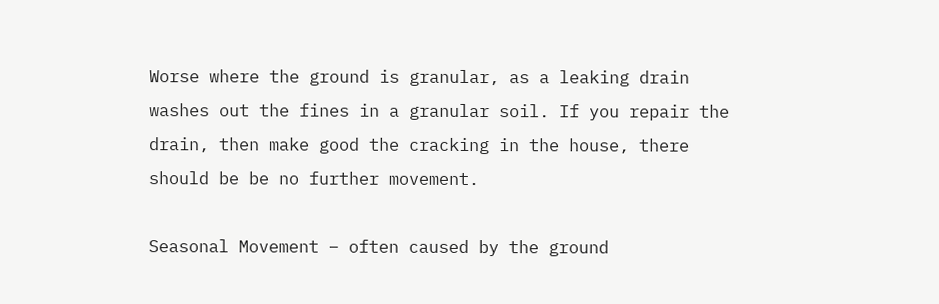Worse where the ground is granular, as a leaking drain washes out the fines in a granular soil. If you repair the drain, then make good the cracking in the house, there should be be no further movement.

Seasonal Movement – often caused by the ground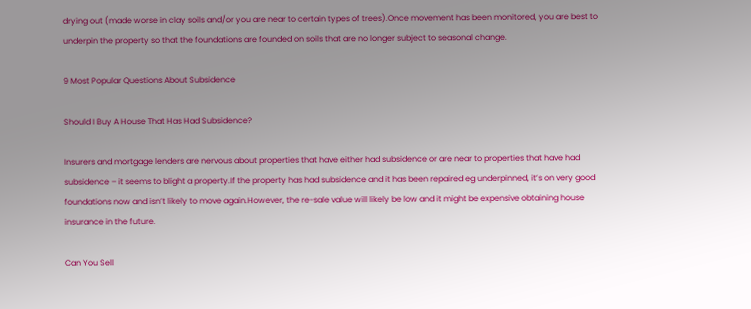drying out (made worse in clay soils and/or you are near to certain types of trees).Once movement has been monitored, you are best to underpin the property so that the foundations are founded on soils that are no longer subject to seasonal change.

9 Most Popular Questions About Subsidence

Should I Buy A House That Has Had Subsidence?

Insurers and mortgage lenders are nervous about properties that have either had subsidence or are near to properties that have had subsidence – it seems to blight a property.If the property has had subsidence and it has been repaired eg underpinned, it’s on very good foundations now and isn’t likely to move again.However, the re-sale value will likely be low and it might be expensive obtaining house insurance in the future.

Can You Sell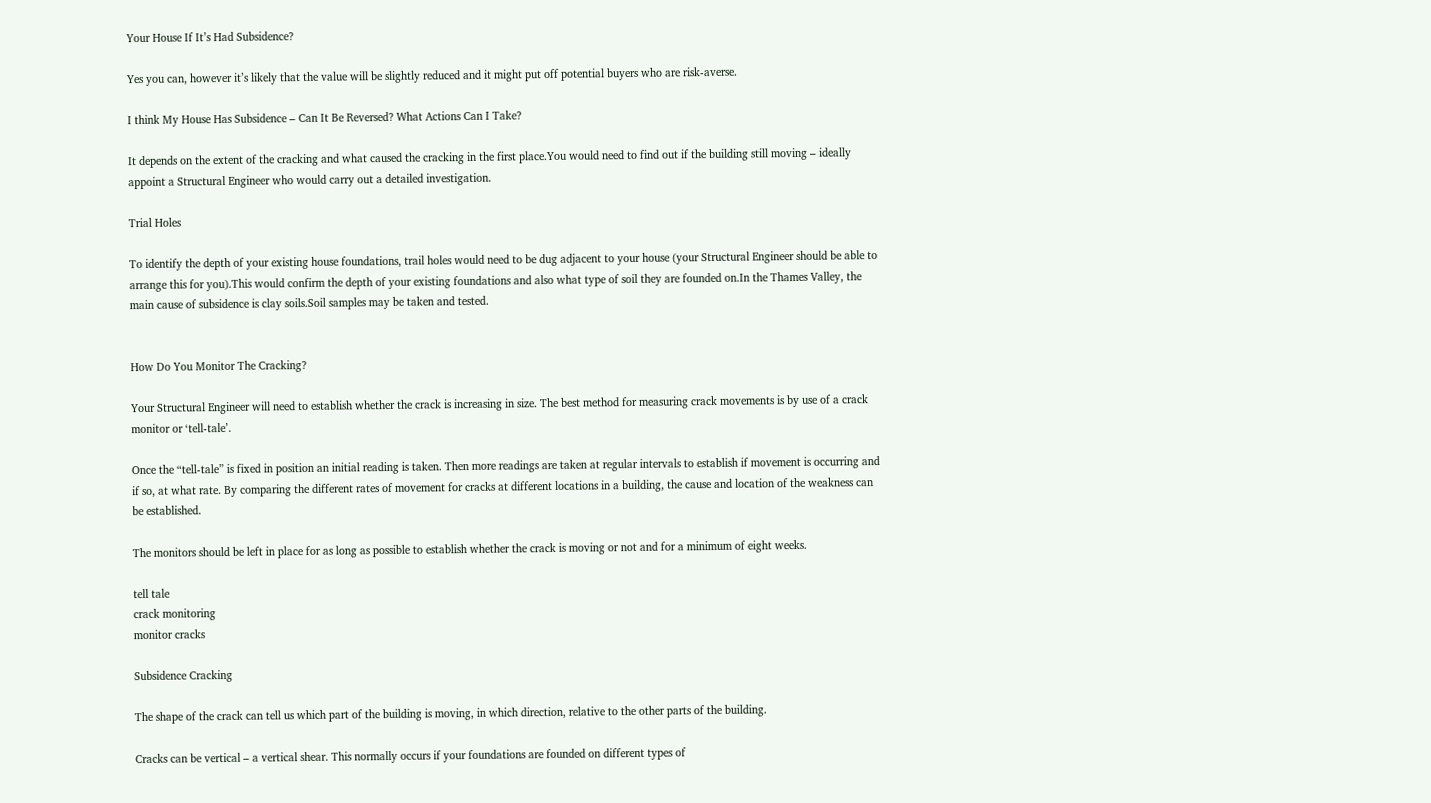Your House If It’s Had Subsidence?

Yes you can, however it’s likely that the value will be slightly reduced and it might put off potential buyers who are risk-averse.

I think My House Has Subsidence – Can It Be Reversed? What Actions Can I Take?

It depends on the extent of the cracking and what caused the cracking in the first place.You would need to find out if the building still moving – ideally appoint a Structural Engineer who would carry out a detailed investigation.

Trial Holes

To identify the depth of your existing house foundations, trail holes would need to be dug adjacent to your house (your Structural Engineer should be able to arrange this for you).This would confirm the depth of your existing foundations and also what type of soil they are founded on.In the Thames Valley, the main cause of subsidence is clay soils.Soil samples may be taken and tested.


How Do You Monitor The Cracking?

Your Structural Engineer will need to establish whether the crack is increasing in size. The best method for measuring crack movements is by use of a crack monitor or ‘tell-tale’.

Once the “tell-tale” is fixed in position an initial reading is taken. Then more readings are taken at regular intervals to establish if movement is occurring and if so, at what rate. By comparing the different rates of movement for cracks at different locations in a building, the cause and location of the weakness can be established.

The monitors should be left in place for as long as possible to establish whether the crack is moving or not and for a minimum of eight weeks.

tell tale
crack monitoring
monitor cracks

Subsidence Cracking

The shape of the crack can tell us which part of the building is moving, in which direction, relative to the other parts of the building.

Cracks can be vertical – a vertical shear. This normally occurs if your foundations are founded on different types of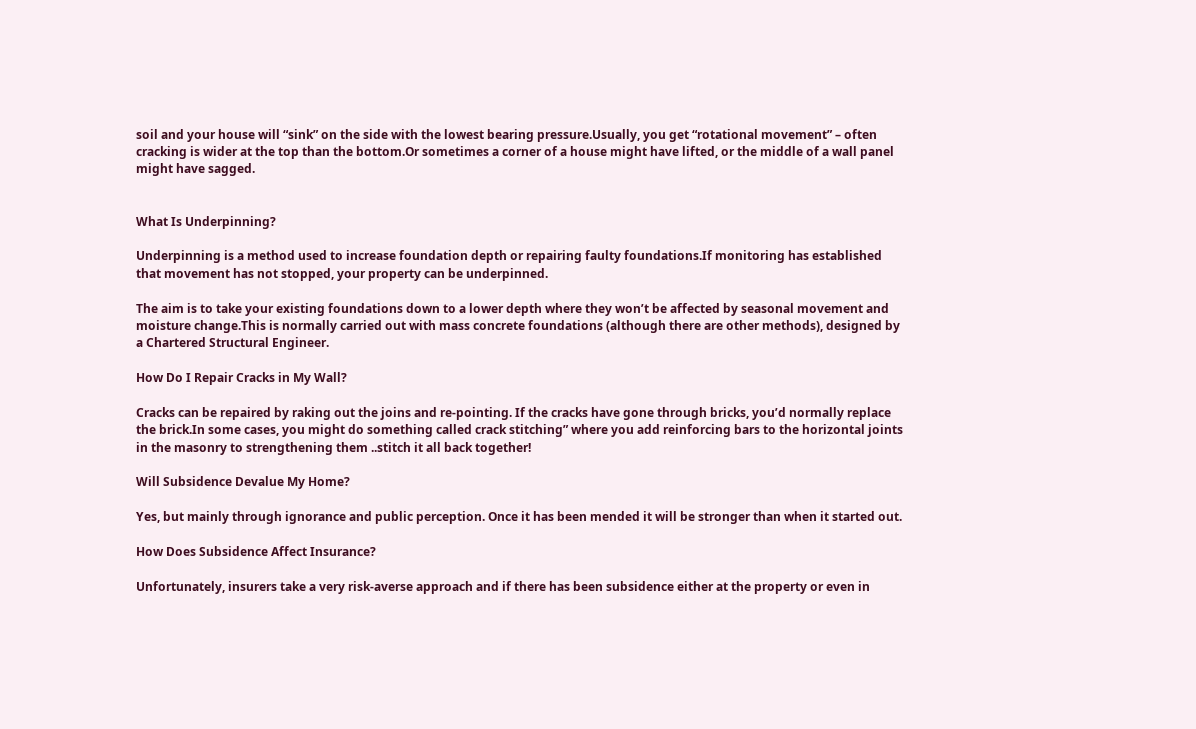soil and your house will “sink” on the side with the lowest bearing pressure.Usually, you get “rotational movement” – often cracking is wider at the top than the bottom.Or sometimes a corner of a house might have lifted, or the middle of a wall panel might have sagged.


What Is Underpinning?

Underpinning is a method used to increase foundation depth or repairing faulty foundations.If monitoring has established that movement has not stopped, your property can be underpinned.

The aim is to take your existing foundations down to a lower depth where they won’t be affected by seasonal movement and moisture change.This is normally carried out with mass concrete foundations (although there are other methods), designed by a Chartered Structural Engineer.

How Do I Repair Cracks in My Wall?

Cracks can be repaired by raking out the joins and re-pointing. If the cracks have gone through bricks, you’d normally replace the brick.In some cases, you might do something called crack stitching” where you add reinforcing bars to the horizontal joints in the masonry to strengthening them ..stitch it all back together!

Will Subsidence Devalue My Home?

Yes, but mainly through ignorance and public perception. Once it has been mended it will be stronger than when it started out.

How Does Subsidence Affect Insurance?

Unfortunately, insurers take a very risk-averse approach and if there has been subsidence either at the property or even in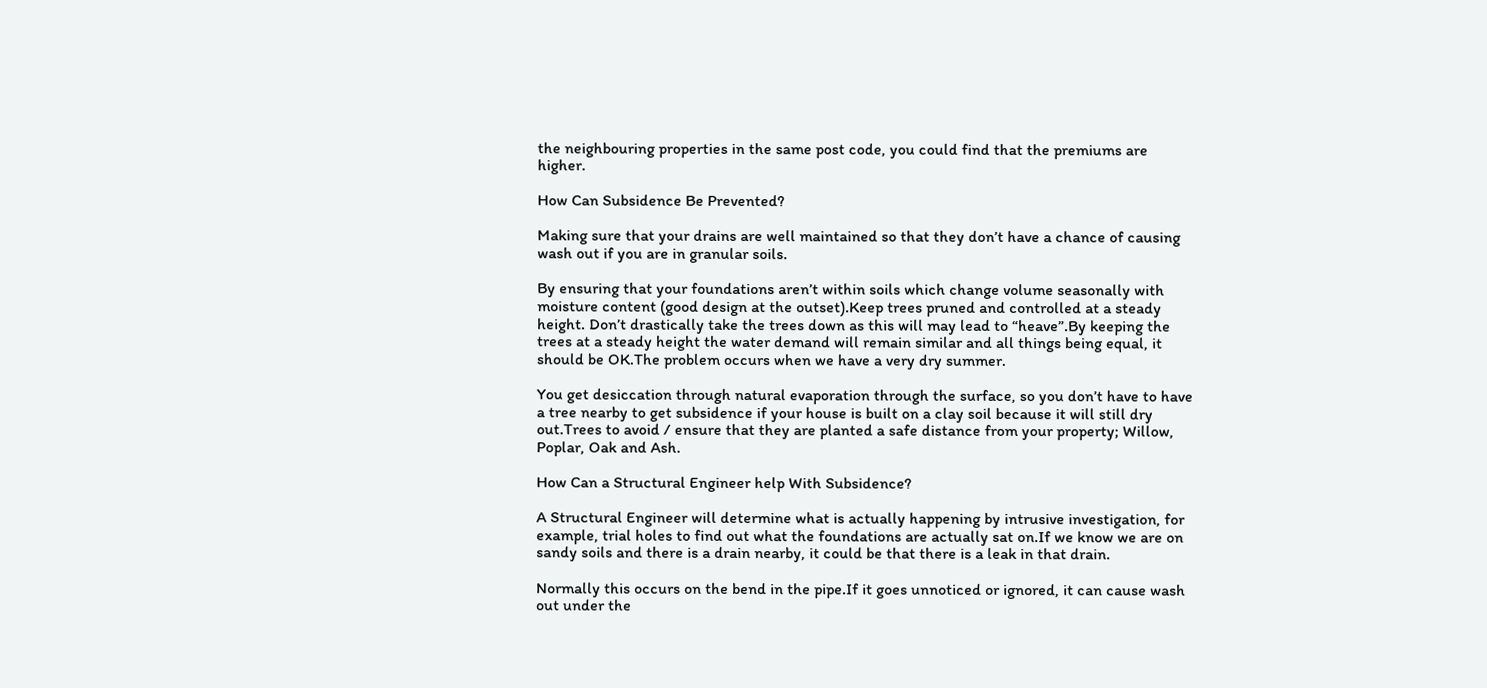the neighbouring properties in the same post code, you could find that the premiums are higher.

How Can Subsidence Be Prevented?

Making sure that your drains are well maintained so that they don’t have a chance of causing wash out if you are in granular soils.

By ensuring that your foundations aren’t within soils which change volume seasonally with moisture content (good design at the outset).Keep trees pruned and controlled at a steady height. Don’t drastically take the trees down as this will may lead to “heave”.By keeping the trees at a steady height the water demand will remain similar and all things being equal, it should be OK.The problem occurs when we have a very dry summer.

You get desiccation through natural evaporation through the surface, so you don’t have to have a tree nearby to get subsidence if your house is built on a clay soil because it will still dry out.Trees to avoid / ensure that they are planted a safe distance from your property; Willow, Poplar, Oak and Ash.

How Can a Structural Engineer help With Subsidence?

A Structural Engineer will determine what is actually happening by intrusive investigation, for example, trial holes to find out what the foundations are actually sat on.If we know we are on sandy soils and there is a drain nearby, it could be that there is a leak in that drain.

Normally this occurs on the bend in the pipe.If it goes unnoticed or ignored, it can cause wash out under the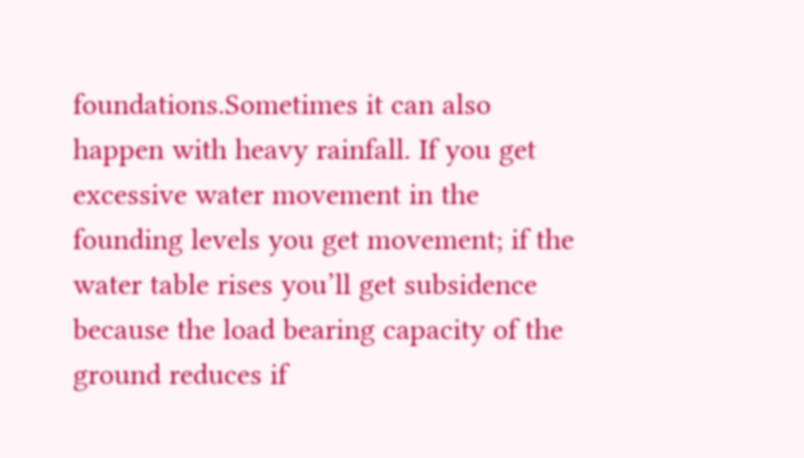foundations.Sometimes it can also happen with heavy rainfall. If you get excessive water movement in the founding levels you get movement; if the water table rises you’ll get subsidence because the load bearing capacity of the ground reduces if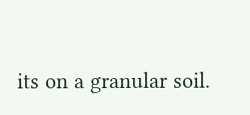its on a granular soil.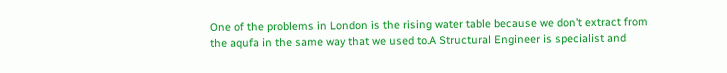One of the problems in London is the rising water table because we don’t extract from the aqufa in the same way that we used to.A Structural Engineer is specialist and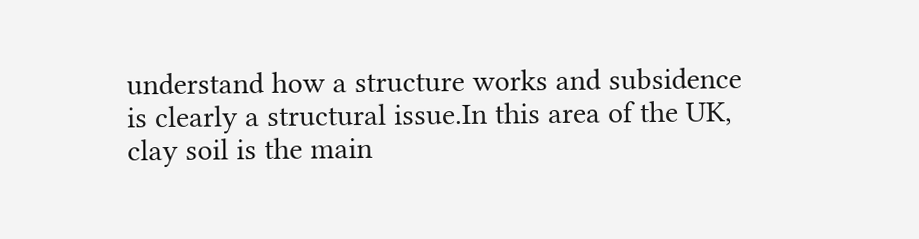understand how a structure works and subsidence is clearly a structural issue.In this area of the UK, clay soil is the main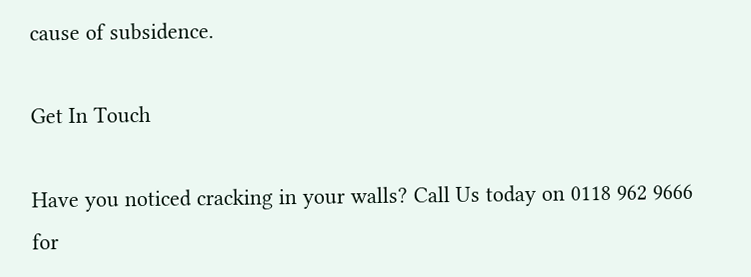cause of subsidence.

Get In Touch

Have you noticed cracking in your walls? Call Us today on 0118 962 9666 for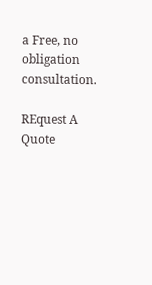a Free, no obligation consultation.

REquest A Quote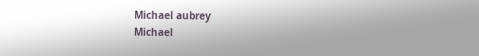Michael aubrey
Michael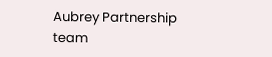Aubrey Partnership team